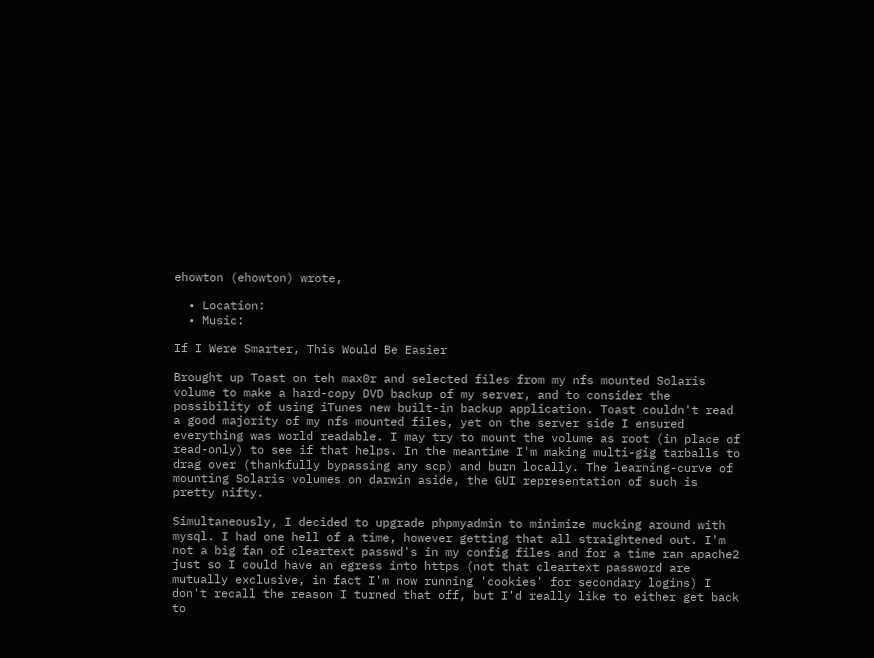ehowton (ehowton) wrote,

  • Location:
  • Music:

If I Were Smarter, This Would Be Easier

Brought up Toast on teh max0r and selected files from my nfs mounted Solaris volume to make a hard-copy DVD backup of my server, and to consider the possibility of using iTunes new built-in backup application. Toast couldn't read a good majority of my nfs mounted files, yet on the server side I ensured everything was world readable. I may try to mount the volume as root (in place of read-only) to see if that helps. In the meantime I'm making multi-gig tarballs to drag over (thankfully bypassing any scp) and burn locally. The learning-curve of mounting Solaris volumes on darwin aside, the GUI representation of such is pretty nifty.

Simultaneously, I decided to upgrade phpmyadmin to minimize mucking around with mysql. I had one hell of a time, however getting that all straightened out. I'm not a big fan of cleartext passwd's in my config files and for a time ran apache2 just so I could have an egress into https (not that cleartext password are mutually exclusive, in fact I'm now running 'cookies' for secondary logins) I don't recall the reason I turned that off, but I'd really like to either get back to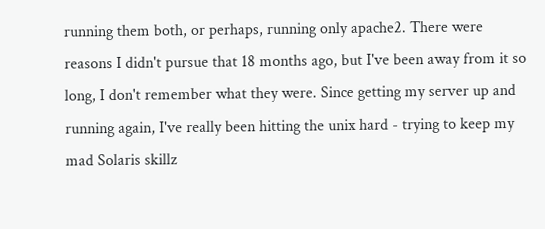running them both, or perhaps, running only apache2. There were reasons I didn't pursue that 18 months ago, but I've been away from it so long, I don't remember what they were. Since getting my server up and running again, I've really been hitting the unix hard - trying to keep my mad Solaris skillz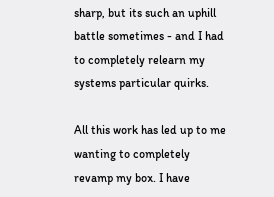sharp, but its such an uphill battle sometimes - and I had to completely relearn my systems particular quirks.

All this work has led up to me wanting to completely revamp my box. I have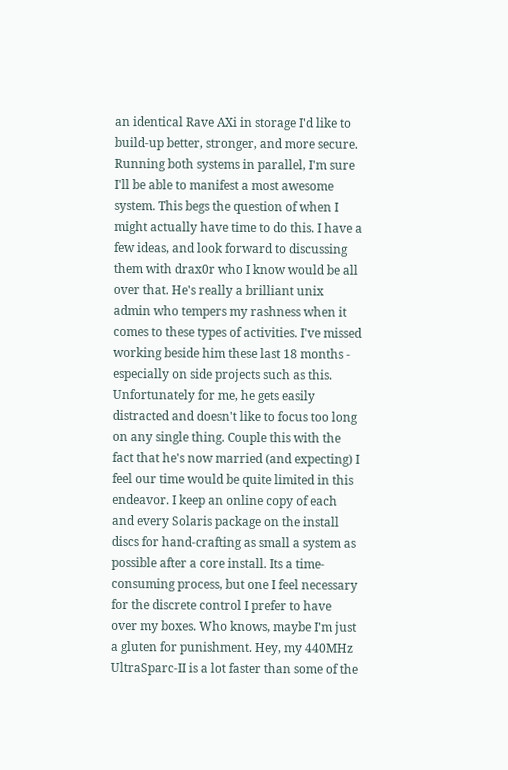an identical Rave AXi in storage I'd like to build-up better, stronger, and more secure. Running both systems in parallel, I'm sure I'll be able to manifest a most awesome system. This begs the question of when I might actually have time to do this. I have a few ideas, and look forward to discussing them with drax0r who I know would be all over that. He's really a brilliant unix admin who tempers my rashness when it comes to these types of activities. I've missed working beside him these last 18 months - especially on side projects such as this. Unfortunately for me, he gets easily distracted and doesn't like to focus too long on any single thing. Couple this with the fact that he's now married (and expecting) I feel our time would be quite limited in this endeavor. I keep an online copy of each and every Solaris package on the install discs for hand-crafting as small a system as possible after a core install. Its a time-consuming process, but one I feel necessary for the discrete control I prefer to have over my boxes. Who knows, maybe I'm just a gluten for punishment. Hey, my 440MHz UltraSparc-II is a lot faster than some of the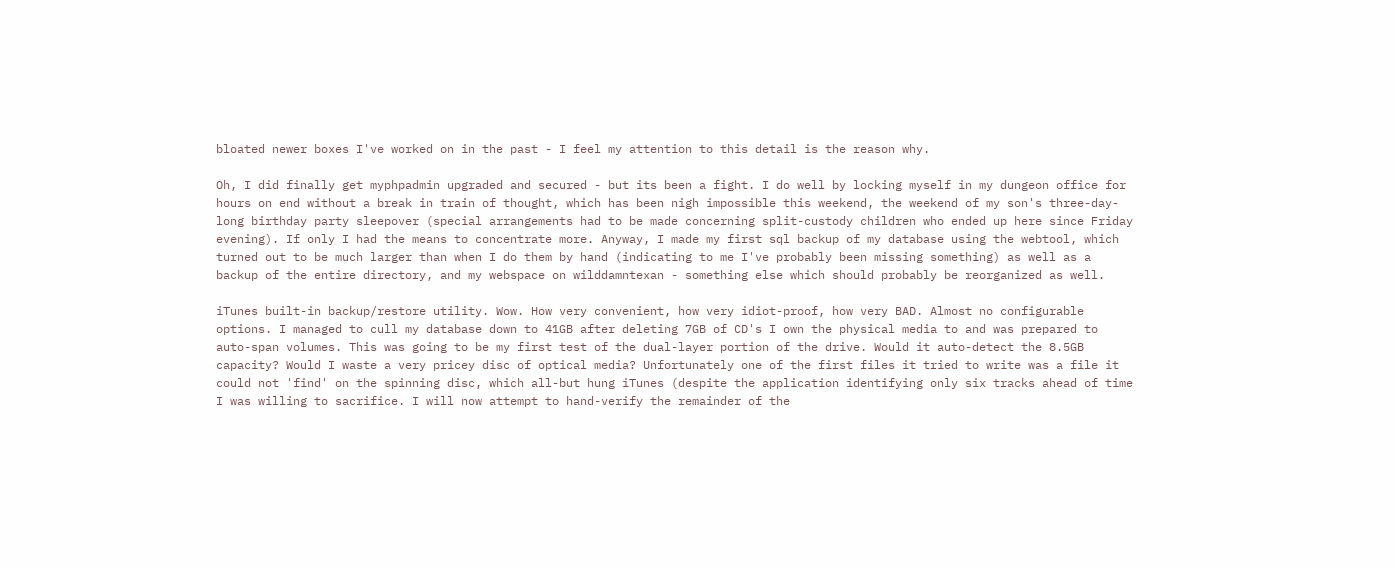bloated newer boxes I've worked on in the past - I feel my attention to this detail is the reason why.

Oh, I did finally get myphpadmin upgraded and secured - but its been a fight. I do well by locking myself in my dungeon office for hours on end without a break in train of thought, which has been nigh impossible this weekend, the weekend of my son's three-day-long birthday party sleepover (special arrangements had to be made concerning split-custody children who ended up here since Friday evening). If only I had the means to concentrate more. Anyway, I made my first sql backup of my database using the webtool, which turned out to be much larger than when I do them by hand (indicating to me I've probably been missing something) as well as a backup of the entire directory, and my webspace on wilddamntexan - something else which should probably be reorganized as well.

iTunes built-in backup/restore utility. Wow. How very convenient, how very idiot-proof, how very BAD. Almost no configurable options. I managed to cull my database down to 41GB after deleting 7GB of CD's I own the physical media to and was prepared to auto-span volumes. This was going to be my first test of the dual-layer portion of the drive. Would it auto-detect the 8.5GB capacity? Would I waste a very pricey disc of optical media? Unfortunately one of the first files it tried to write was a file it could not 'find' on the spinning disc, which all-but hung iTunes (despite the application identifying only six tracks ahead of time I was willing to sacrifice. I will now attempt to hand-verify the remainder of the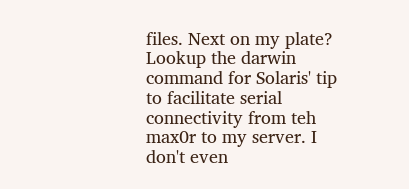files. Next on my plate? Lookup the darwin command for Solaris' tip to facilitate serial connectivity from teh max0r to my server. I don't even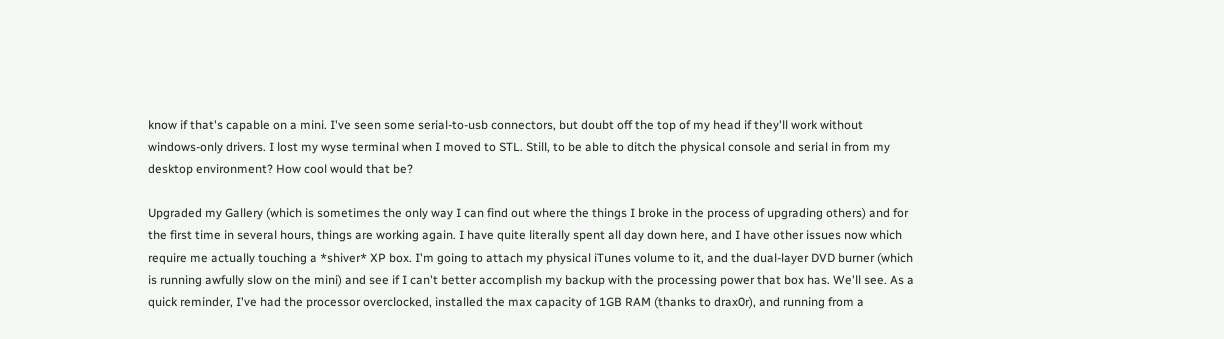know if that's capable on a mini. I've seen some serial-to-usb connectors, but doubt off the top of my head if they'll work without windows-only drivers. I lost my wyse terminal when I moved to STL. Still, to be able to ditch the physical console and serial in from my desktop environment? How cool would that be?

Upgraded my Gallery (which is sometimes the only way I can find out where the things I broke in the process of upgrading others) and for the first time in several hours, things are working again. I have quite literally spent all day down here, and I have other issues now which require me actually touching a *shiver* XP box. I'm going to attach my physical iTunes volume to it, and the dual-layer DVD burner (which is running awfully slow on the mini) and see if I can't better accomplish my backup with the processing power that box has. We'll see. As a quick reminder, I've had the processor overclocked, installed the max capacity of 1GB RAM (thanks to drax0r), and running from a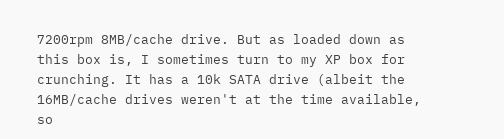7200rpm 8MB/cache drive. But as loaded down as this box is, I sometimes turn to my XP box for crunching. It has a 10k SATA drive (albeit the 16MB/cache drives weren't at the time available, so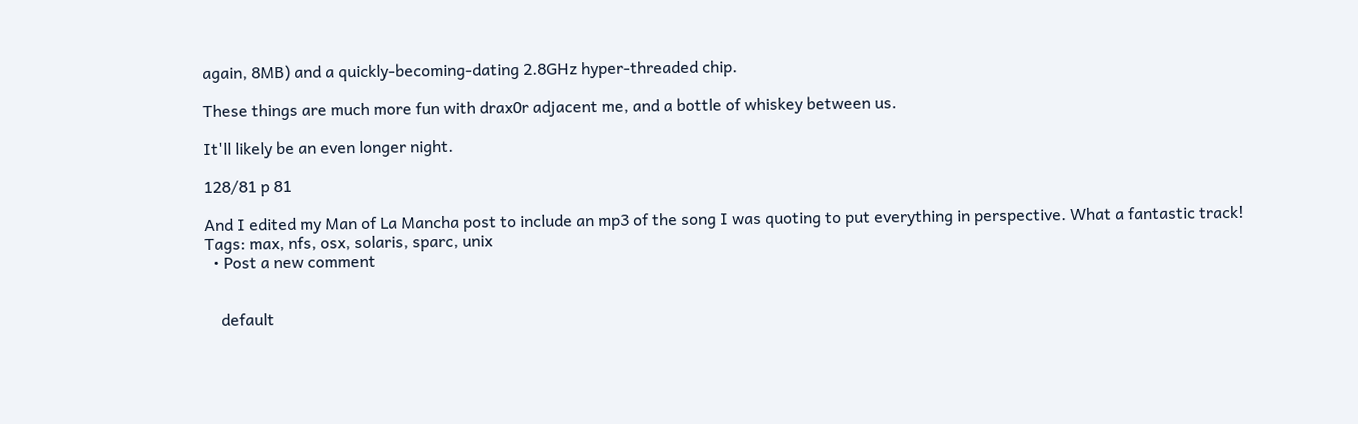again, 8MB) and a quickly-becoming-dating 2.8GHz hyper-threaded chip.

These things are much more fun with drax0r adjacent me, and a bottle of whiskey between us.

It'll likely be an even longer night.

128/81 p 81

And I edited my Man of La Mancha post to include an mp3 of the song I was quoting to put everything in perspective. What a fantastic track!
Tags: max, nfs, osx, solaris, sparc, unix
  • Post a new comment


    default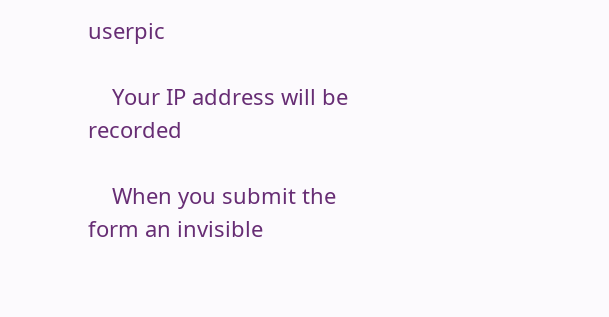userpic

    Your IP address will be recorded

    When you submit the form an invisible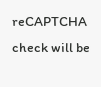reCAPTCHA check will be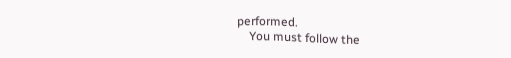performed.
    You must follow the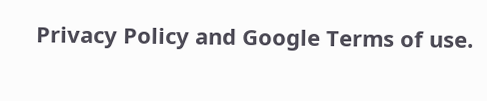Privacy Policy and Google Terms of use.